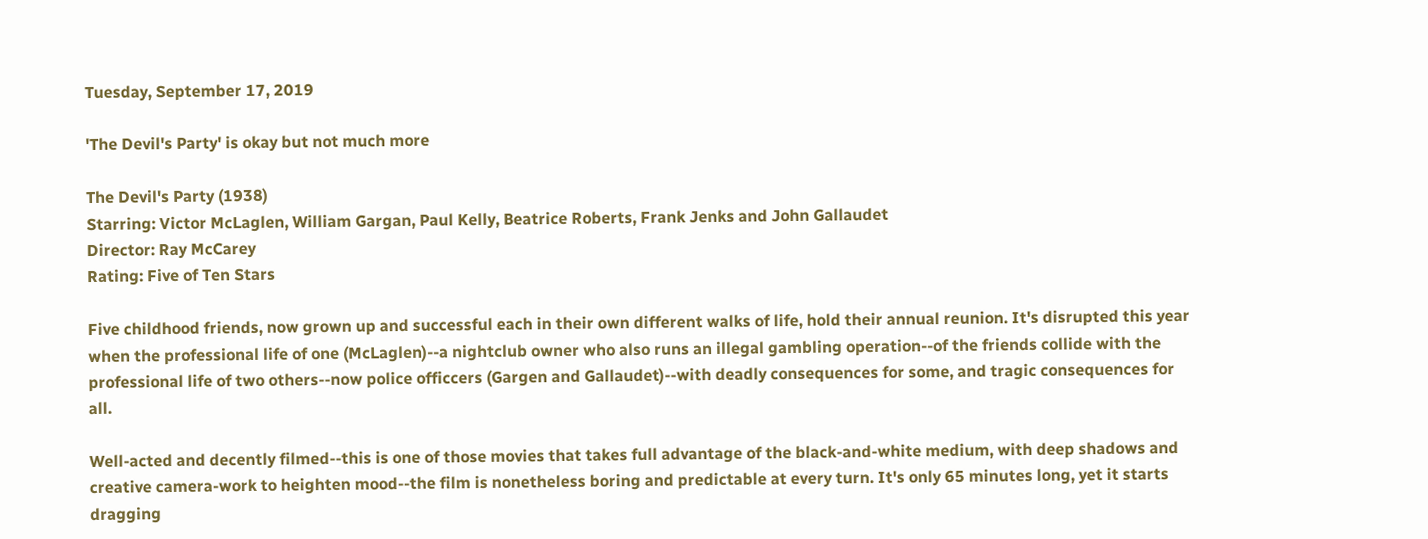Tuesday, September 17, 2019

'The Devil's Party' is okay but not much more

The Devil's Party (1938)
Starring: Victor McLaglen, William Gargan, Paul Kelly, Beatrice Roberts, Frank Jenks and John Gallaudet
Director: Ray McCarey
Rating: Five of Ten Stars

Five childhood friends, now grown up and successful each in their own different walks of life, hold their annual reunion. It's disrupted this year when the professional life of one (McLaglen)--a nightclub owner who also runs an illegal gambling operation--of the friends collide with the professional life of two others--now police officcers (Gargen and Gallaudet)--with deadly consequences for some, and tragic consequences for all.

Well-acted and decently filmed--this is one of those movies that takes full advantage of the black-and-white medium, with deep shadows and creative camera-work to heighten mood--the film is nonetheless boring and predictable at every turn. It's only 65 minutes long, yet it starts dragging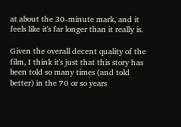at about the 30-minute mark, and it feels like it's far longer than it really is.

Given the overall decent quality of the film, I think it's just that this story has been told so many times (and told better) in the 70 or so years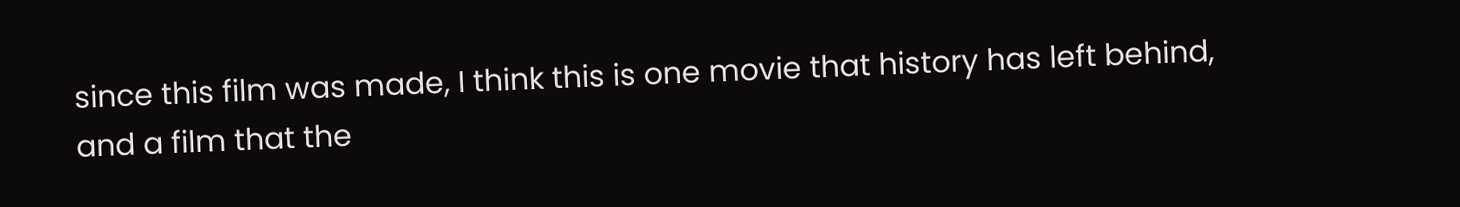since this film was made, I think this is one movie that history has left behind, and a film that the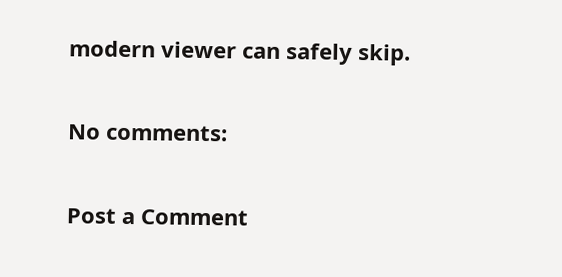modern viewer can safely skip.

No comments:

Post a Comment